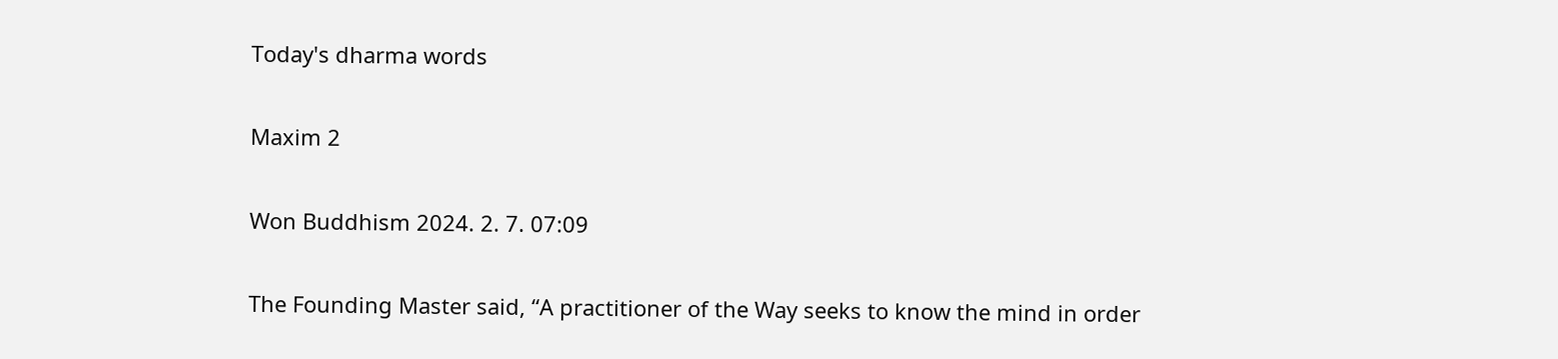Today's dharma words

Maxim 2

Won Buddhism 2024. 2. 7. 07:09

The Founding Master said, “A practitioner of the Way seeks to know the mind in order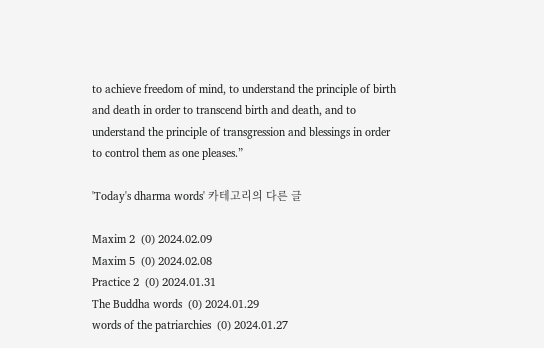to achieve freedom of mind, to understand the principle of birth and death in order to transcend birth and death, and to understand the principle of transgression and blessings in order to control them as one pleases.”

'Today's dharma words' 카테고리의 다른 글

Maxim 2  (0) 2024.02.09
Maxim 5  (0) 2024.02.08
Practice 2  (0) 2024.01.31
The Buddha words  (0) 2024.01.29
words of the patriarchies  (0) 2024.01.27